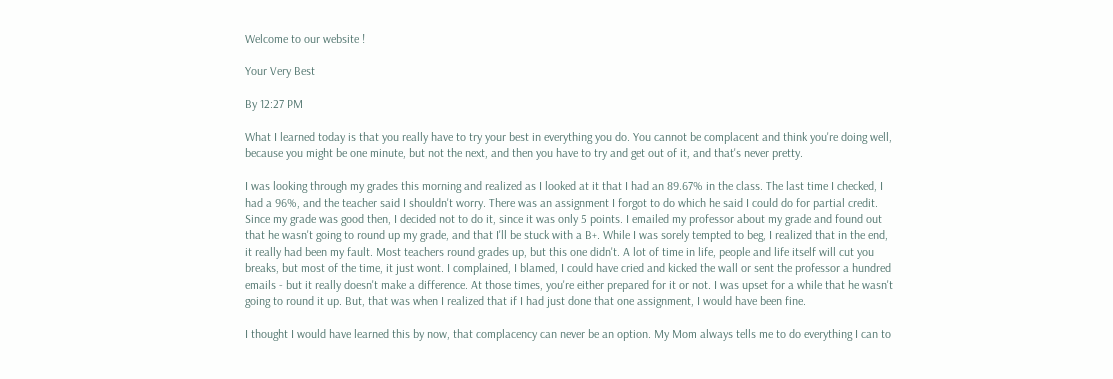Welcome to our website !

Your Very Best

By 12:27 PM

What I learned today is that you really have to try your best in everything you do. You cannot be complacent and think you're doing well, because you might be one minute, but not the next, and then you have to try and get out of it, and that's never pretty.

I was looking through my grades this morning and realized as I looked at it that I had an 89.67% in the class. The last time I checked, I had a 96%, and the teacher said I shouldn't worry. There was an assignment I forgot to do which he said I could do for partial credit. Since my grade was good then, I decided not to do it, since it was only 5 points. I emailed my professor about my grade and found out that he wasn't going to round up my grade, and that I'll be stuck with a B+. While I was sorely tempted to beg, I realized that in the end, it really had been my fault. Most teachers round grades up, but this one didn't. A lot of time in life, people and life itself will cut you breaks, but most of the time, it just wont. I complained, I blamed, I could have cried and kicked the wall or sent the professor a hundred emails - but it really doesn't make a difference. At those times, you're either prepared for it or not. I was upset for a while that he wasn't going to round it up. But, that was when I realized that if I had just done that one assignment, I would have been fine.

I thought I would have learned this by now, that complacency can never be an option. My Mom always tells me to do everything I can to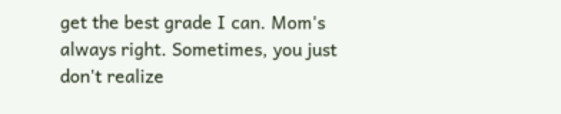get the best grade I can. Mom's always right. Sometimes, you just don't realize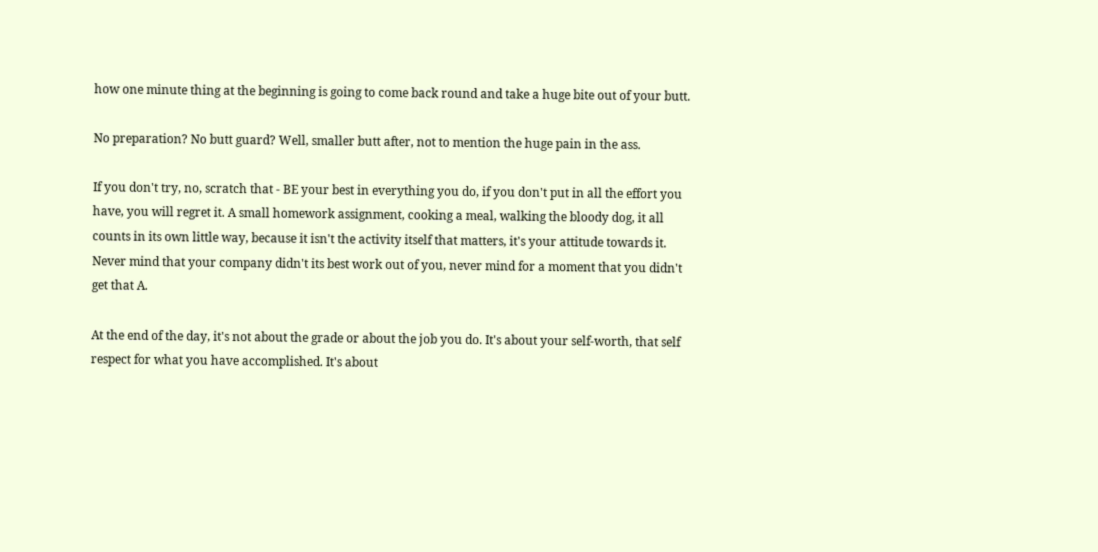how one minute thing at the beginning is going to come back round and take a huge bite out of your butt.

No preparation? No butt guard? Well, smaller butt after, not to mention the huge pain in the ass.

If you don't try, no, scratch that - BE your best in everything you do, if you don't put in all the effort you have, you will regret it. A small homework assignment, cooking a meal, walking the bloody dog, it all counts in its own little way, because it isn't the activity itself that matters, it's your attitude towards it. Never mind that your company didn't its best work out of you, never mind for a moment that you didn't get that A.

At the end of the day, it's not about the grade or about the job you do. It's about your self-worth, that self respect for what you have accomplished. It's about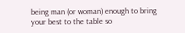being man (or woman) enough to bring your best to the table so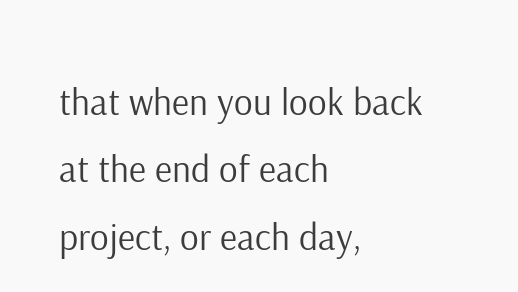that when you look back at the end of each project, or each day,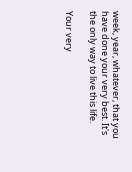week, year, whatever, that you have done your very best. It's the only way to live this life.

Your very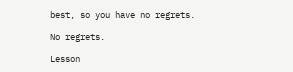best, so you have no regrets.

No regrets.

Lesson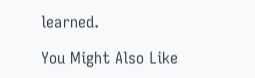learned.

You Might Also Like